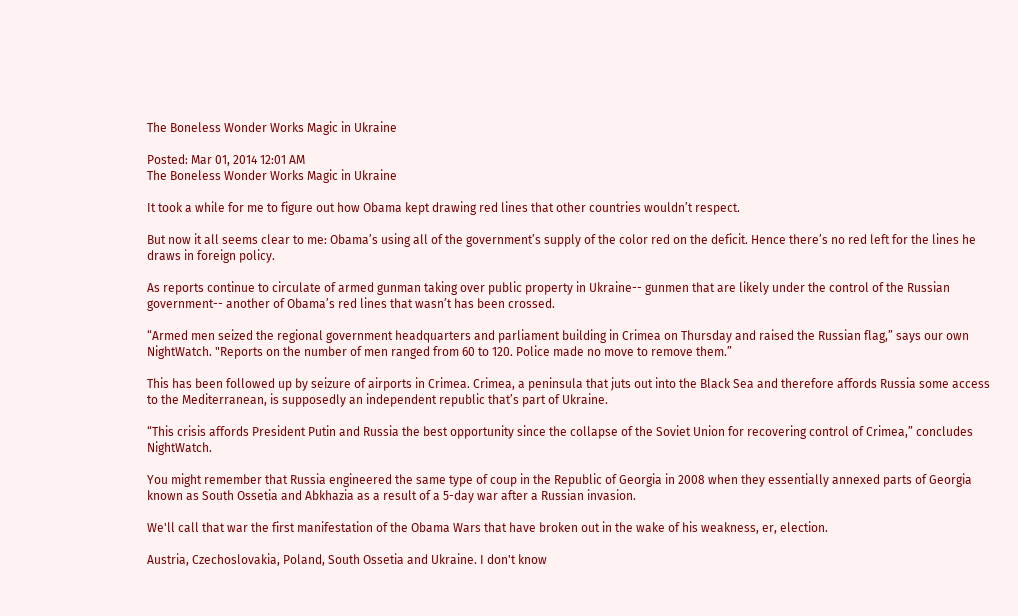The Boneless Wonder Works Magic in Ukraine

Posted: Mar 01, 2014 12:01 AM
The Boneless Wonder Works Magic in Ukraine

It took a while for me to figure out how Obama kept drawing red lines that other countries wouldn’t respect.

But now it all seems clear to me: Obama’s using all of the government’s supply of the color red on the deficit. Hence there’s no red left for the lines he draws in foreign policy.

As reports continue to circulate of armed gunman taking over public property in Ukraine-- gunmen that are likely under the control of the Russian government-- another of Obama’s red lines that wasn’t has been crossed.

“Armed men seized the regional government headquarters and parliament building in Crimea on Thursday and raised the Russian flag,” says our own NightWatch. "Reports on the number of men ranged from 60 to 120. Police made no move to remove them.”

This has been followed up by seizure of airports in Crimea. Crimea, a peninsula that juts out into the Black Sea and therefore affords Russia some access to the Mediterranean, is supposedly an independent republic that’s part of Ukraine.

“This crisis affords President Putin and Russia the best opportunity since the collapse of the Soviet Union for recovering control of Crimea,” concludes NightWatch.

You might remember that Russia engineered the same type of coup in the Republic of Georgia in 2008 when they essentially annexed parts of Georgia known as South Ossetia and Abkhazia as a result of a 5-day war after a Russian invasion.

We'll call that war the first manifestation of the Obama Wars that have broken out in the wake of his weakness, er, election.

Austria, Czechoslovakia, Poland, South Ossetia and Ukraine. I don't know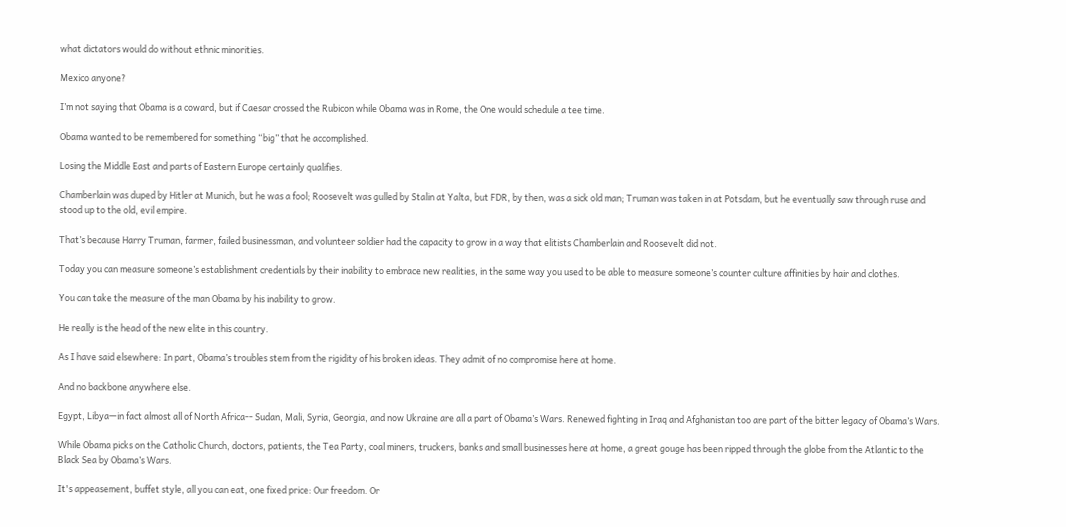what dictators would do without ethnic minorities.

Mexico anyone?

I’m not saying that Obama is a coward, but if Caesar crossed the Rubicon while Obama was in Rome, the One would schedule a tee time.

Obama wanted to be remembered for something “big” that he accomplished.

Losing the Middle East and parts of Eastern Europe certainly qualifies.

Chamberlain was duped by Hitler at Munich, but he was a fool; Roosevelt was gulled by Stalin at Yalta, but FDR, by then, was a sick old man; Truman was taken in at Potsdam, but he eventually saw through ruse and stood up to the old, evil empire.

That’s because Harry Truman, farmer, failed businessman, and volunteer soldier had the capacity to grow in a way that elitists Chamberlain and Roosevelt did not.

Today you can measure someone’s establishment credentials by their inability to embrace new realities, in the same way you used to be able to measure someone’s counter culture affinities by hair and clothes.

You can take the measure of the man Obama by his inability to grow.

He really is the head of the new elite in this country.

As I have said elsewhere: In part, Obama’s troubles stem from the rigidity of his broken ideas. They admit of no compromise here at home.

And no backbone anywhere else.

Egypt, Libya—in fact almost all of North Africa-- Sudan, Mali, Syria, Georgia, and now Ukraine are all a part of Obama’s Wars. Renewed fighting in Iraq and Afghanistan too are part of the bitter legacy of Obama’s Wars.

While Obama picks on the Catholic Church, doctors, patients, the Tea Party, coal miners, truckers, banks and small businesses here at home, a great gouge has been ripped through the globe from the Atlantic to the Black Sea by Obama’s Wars.

It's appeasement, buffet style, all you can eat, one fixed price: Our freedom. Or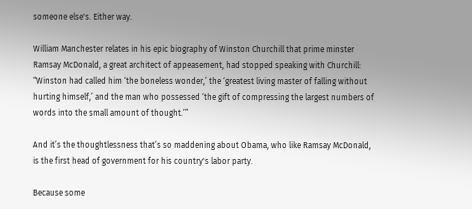someone else's. Either way.

William Manchester relates in his epic biography of Winston Churchill that prime minster Ramsay McDonald, a great architect of appeasement, had stopped speaking with Churchill: “Winston had called him ‘the boneless wonder,’ the ‘greatest living master of falling without hurting himself,’ and the man who possessed ‘the gift of compressing the largest numbers of words into the small amount of thought.’”

And it’s the thoughtlessness that’s so maddening about Obama, who like Ramsay McDonald, is the first head of government for his country's labor party.

Because some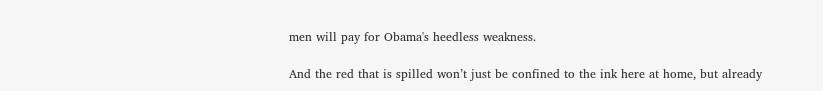men will pay for Obama's heedless weakness.

And the red that is spilled won’t just be confined to the ink here at home, but already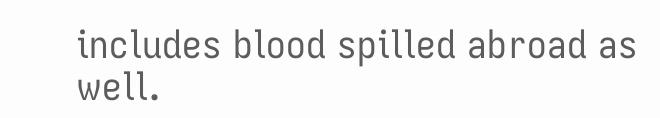includes blood spilled abroad as well.